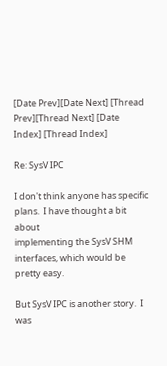[Date Prev][Date Next] [Thread Prev][Thread Next] [Date Index] [Thread Index]

Re: SysV IPC

I don't think anyone has specific plans.  I have thought a bit about
implementing the SysV SHM interfaces, which would be pretty easy.

But SysV IPC is another story.  I was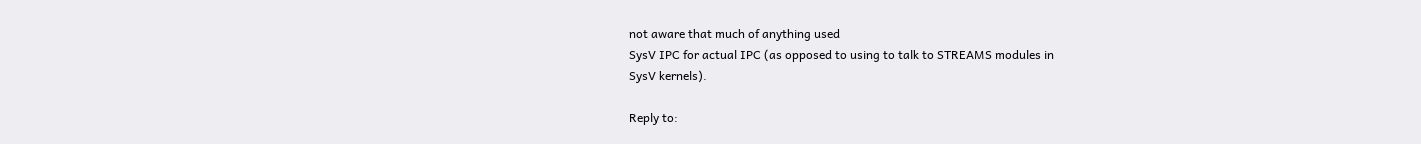not aware that much of anything used
SysV IPC for actual IPC (as opposed to using to talk to STREAMS modules in
SysV kernels).

Reply to: